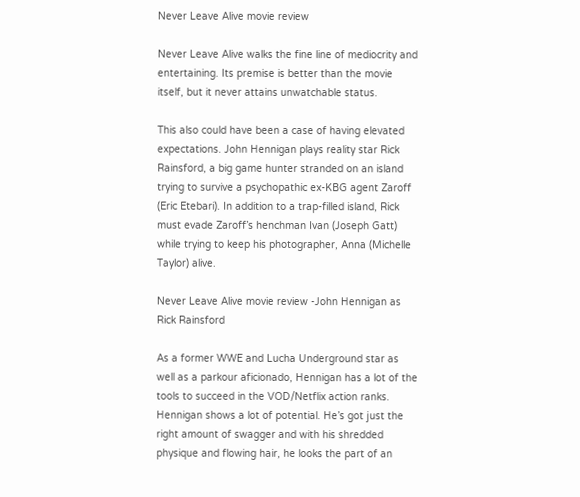Never Leave Alive movie review

Never Leave Alive walks the fine line of mediocrity and entertaining. Its premise is better than the movie itself, but it never attains unwatchable status.

This also could have been a case of having elevated expectations. John Hennigan plays reality star Rick Rainsford, a big game hunter stranded on an island trying to survive a psychopathic ex-KBG agent Zaroff (Eric Etebari). In addition to a trap-filled island, Rick must evade Zaroff’s henchman Ivan (Joseph Gatt) while trying to keep his photographer, Anna (Michelle Taylor) alive.

Never Leave Alive movie review -John Hennigan as Rick Rainsford

As a former WWE and Lucha Underground star as well as a parkour aficionado, Hennigan has a lot of the tools to succeed in the VOD/Netflix action ranks. Hennigan shows a lot of potential. He’s got just the right amount of swagger and with his shredded physique and flowing hair, he looks the part of an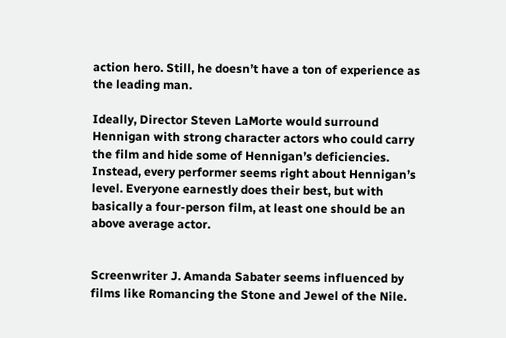action hero. Still, he doesn’t have a ton of experience as the leading man.

Ideally, Director Steven LaMorte would surround Hennigan with strong character actors who could carry the film and hide some of Hennigan’s deficiencies. Instead, every performer seems right about Hennigan’s level. Everyone earnestly does their best, but with basically a four-person film, at least one should be an above average actor.


Screenwriter J. Amanda Sabater seems influenced by films like Romancing the Stone and Jewel of the Nile.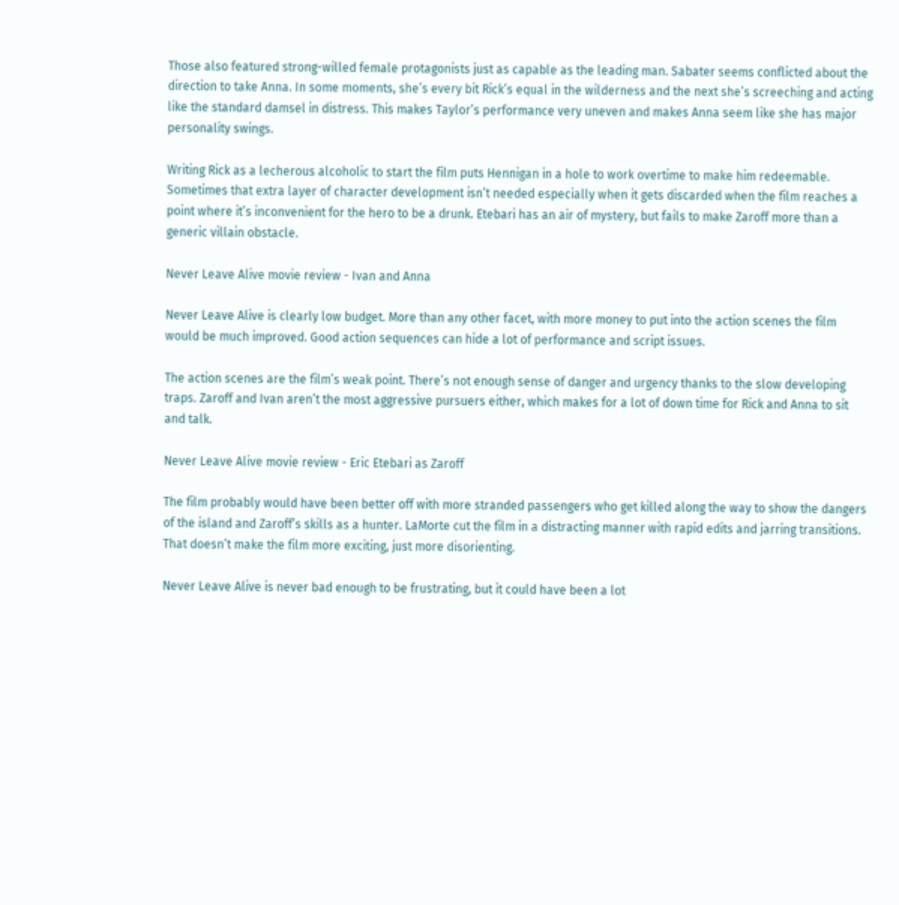Those also featured strong-willed female protagonists just as capable as the leading man. Sabater seems conflicted about the direction to take Anna. In some moments, she’s every bit Rick’s equal in the wilderness and the next she’s screeching and acting like the standard damsel in distress. This makes Taylor’s performance very uneven and makes Anna seem like she has major personality swings.

Writing Rick as a lecherous alcoholic to start the film puts Hennigan in a hole to work overtime to make him redeemable. Sometimes that extra layer of character development isn’t needed especially when it gets discarded when the film reaches a point where it’s inconvenient for the hero to be a drunk. Etebari has an air of mystery, but fails to make Zaroff more than a generic villain obstacle.

Never Leave Alive movie review - Ivan and Anna

Never Leave Alive is clearly low budget. More than any other facet, with more money to put into the action scenes the film would be much improved. Good action sequences can hide a lot of performance and script issues.

The action scenes are the film’s weak point. There’s not enough sense of danger and urgency thanks to the slow developing traps. Zaroff and Ivan aren’t the most aggressive pursuers either, which makes for a lot of down time for Rick and Anna to sit and talk.

Never Leave Alive movie review - Eric Etebari as Zaroff

The film probably would have been better off with more stranded passengers who get killed along the way to show the dangers of the island and Zaroff’s skills as a hunter. LaMorte cut the film in a distracting manner with rapid edits and jarring transitions. That doesn’t make the film more exciting, just more disorienting.

Never Leave Alive is never bad enough to be frustrating, but it could have been a lot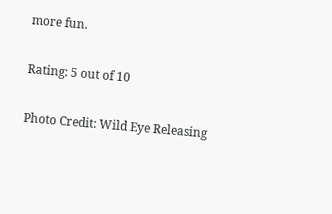more fun.

Rating: 5 out of 10

Photo Credit: Wild Eye Releasing